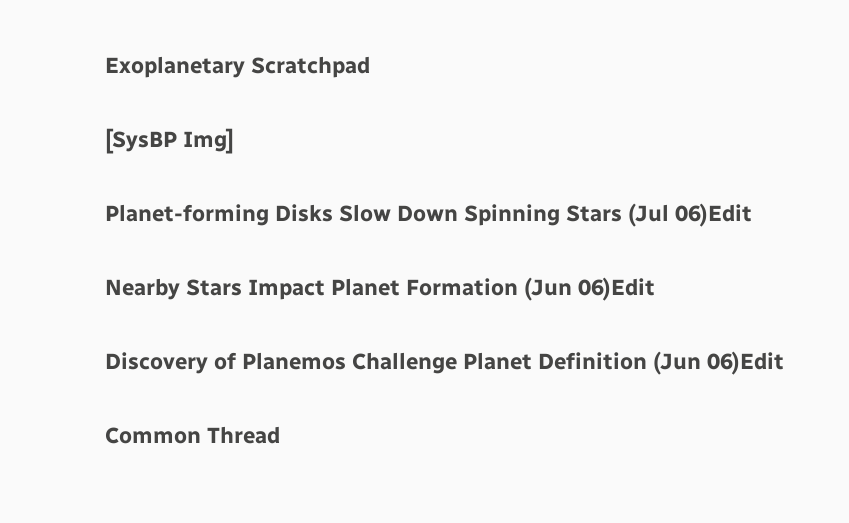Exoplanetary Scratchpad

[SysBP Img]

Planet-forming Disks Slow Down Spinning Stars (Jul 06)Edit

Nearby Stars Impact Planet Formation (Jun 06)Edit

Discovery of Planemos Challenge Planet Definition (Jun 06)Edit

Common Thread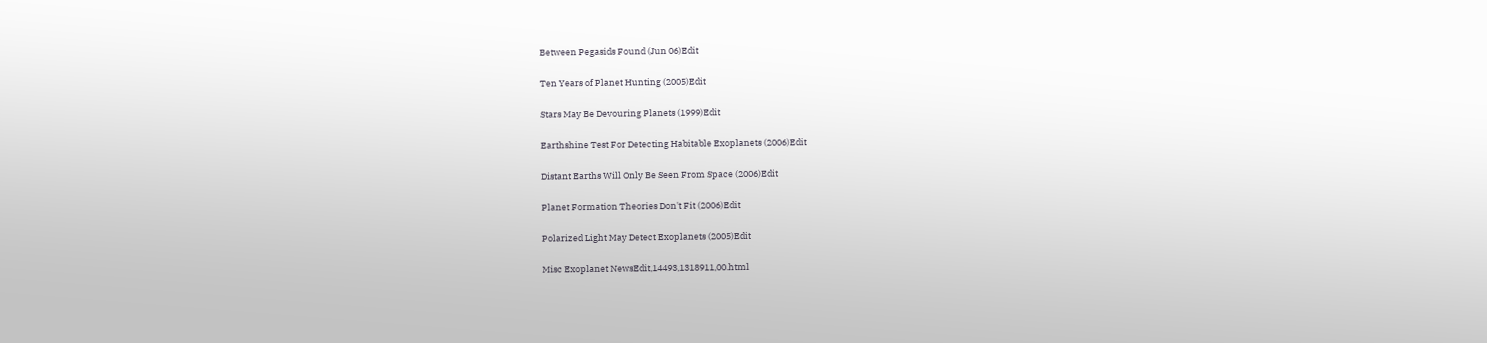Between Pegasids Found (Jun 06)Edit

Ten Years of Planet Hunting (2005)Edit

Stars May Be Devouring Planets (1999)Edit

Earthshine Test For Detecting Habitable Exoplanets (2006)Edit

Distant Earths Will Only Be Seen From Space (2006)Edit

Planet Formation Theories Don't Fit (2006)Edit

Polarized Light May Detect Exoplanets (2005)Edit

Misc Exoplanet NewsEdit,14493,1318911,00.html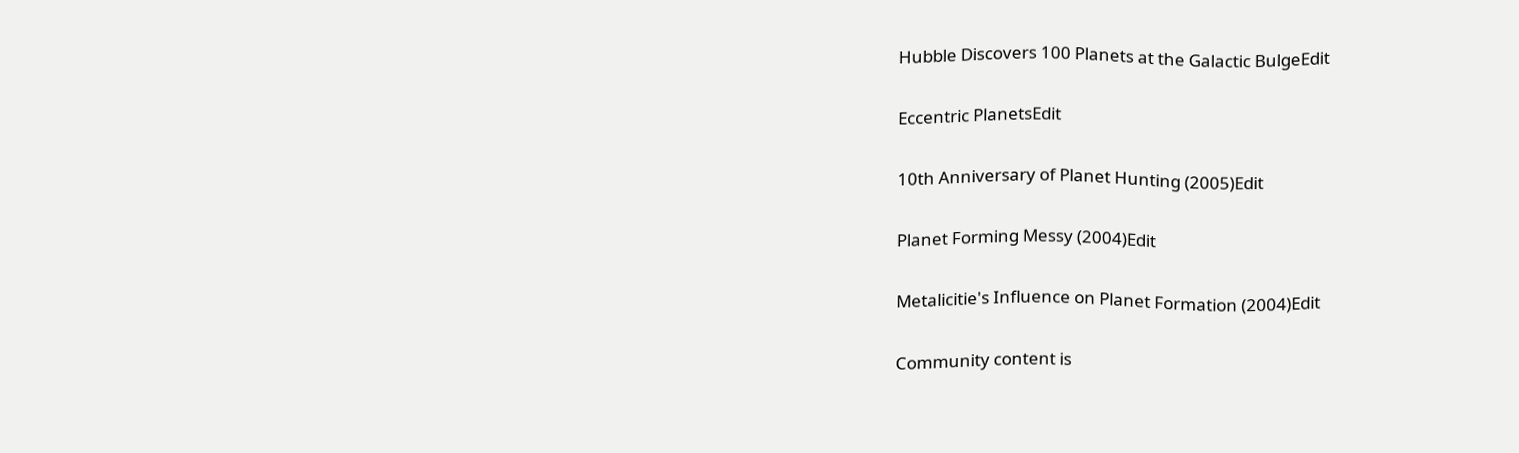Hubble Discovers 100 Planets at the Galactic BulgeEdit

Eccentric PlanetsEdit

10th Anniversary of Planet Hunting (2005)Edit

Planet Forming Messy (2004)Edit

Metalicitie's Influence on Planet Formation (2004)Edit

Community content is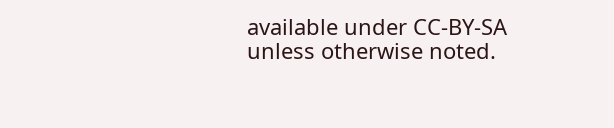available under CC-BY-SA unless otherwise noted.